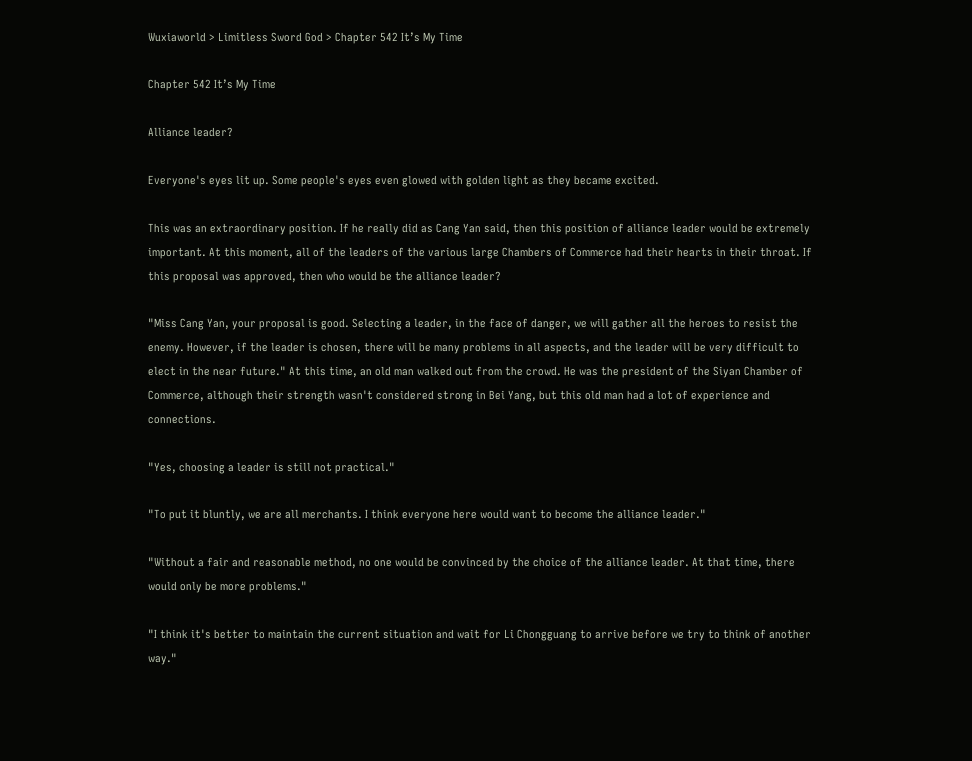Wuxiaworld > Limitless Sword God > Chapter 542 It’s My Time

Chapter 542 It’s My Time

Alliance leader?

Everyone's eyes lit up. Some people's eyes even glowed with golden light as they became excited.

This was an extraordinary position. If he really did as Cang Yan said, then this position of alliance leader would be extremely important. At this moment, all of the leaders of the various large Chambers of Commerce had their hearts in their throat. If this proposal was approved, then who would be the alliance leader?

"Miss Cang Yan, your proposal is good. Selecting a leader, in the face of danger, we will gather all the heroes to resist the enemy. However, if the leader is chosen, there will be many problems in all aspects, and the leader will be very difficult to elect in the near future." At this time, an old man walked out from the crowd. He was the president of the Siyan Chamber of Commerce, although their strength wasn't considered strong in Bei Yang, but this old man had a lot of experience and connections.

"Yes, choosing a leader is still not practical."

"To put it bluntly, we are all merchants. I think everyone here would want to become the alliance leader."

"Without a fair and reasonable method, no one would be convinced by the choice of the alliance leader. At that time, there would only be more problems."

"I think it's better to maintain the current situation and wait for Li Chongguang to arrive before we try to think of another way."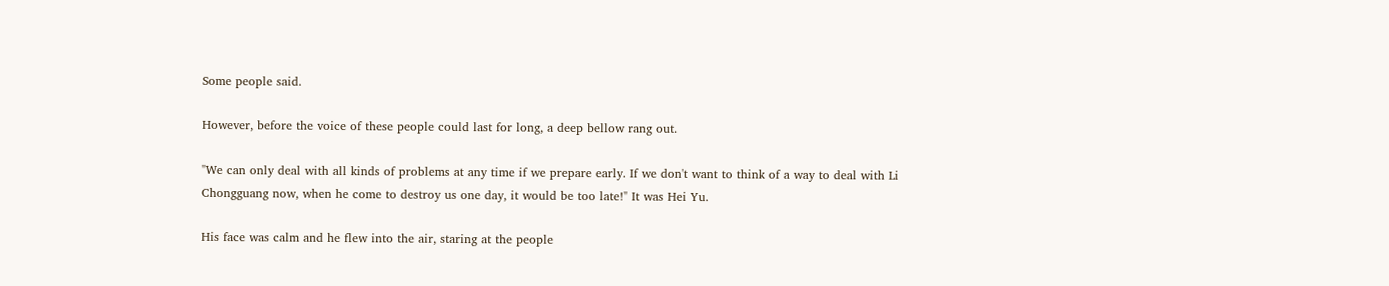Some people said.

However, before the voice of these people could last for long, a deep bellow rang out.

"We can only deal with all kinds of problems at any time if we prepare early. If we don't want to think of a way to deal with Li Chongguang now, when he come to destroy us one day, it would be too late!" It was Hei Yu.

His face was calm and he flew into the air, staring at the people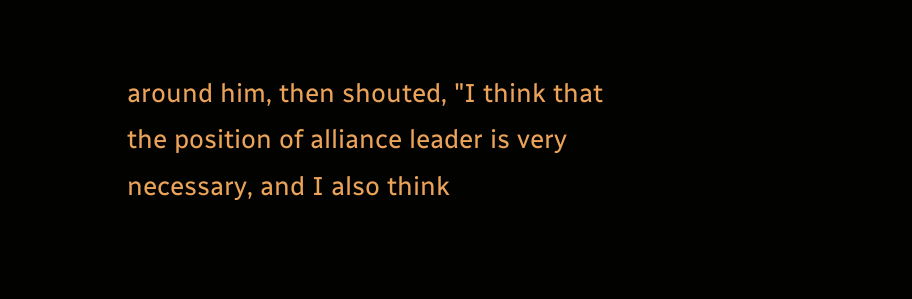around him, then shouted, "I think that the position of alliance leader is very necessary, and I also think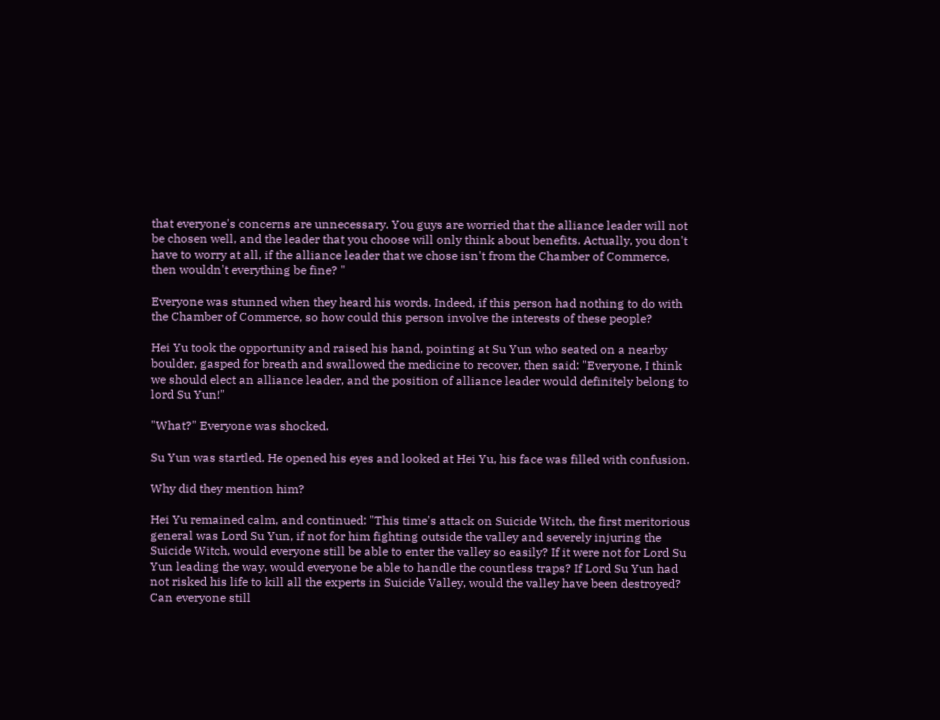that everyone's concerns are unnecessary. You guys are worried that the alliance leader will not be chosen well, and the leader that you choose will only think about benefits. Actually, you don't have to worry at all, if the alliance leader that we chose isn't from the Chamber of Commerce, then wouldn't everything be fine? "

Everyone was stunned when they heard his words. Indeed, if this person had nothing to do with the Chamber of Commerce, so how could this person involve the interests of these people?

Hei Yu took the opportunity and raised his hand, pointing at Su Yun who seated on a nearby boulder, gasped for breath and swallowed the medicine to recover, then said: "Everyone, I think we should elect an alliance leader, and the position of alliance leader would definitely belong to lord Su Yun!"

"What?" Everyone was shocked.

Su Yun was startled. He opened his eyes and looked at Hei Yu, his face was filled with confusion.

Why did they mention him?

Hei Yu remained calm, and continued: "This time's attack on Suicide Witch, the first meritorious general was Lord Su Yun, if not for him fighting outside the valley and severely injuring the Suicide Witch, would everyone still be able to enter the valley so easily? If it were not for Lord Su Yun leading the way, would everyone be able to handle the countless traps? If Lord Su Yun had not risked his life to kill all the experts in Suicide Valley, would the valley have been destroyed? Can everyone still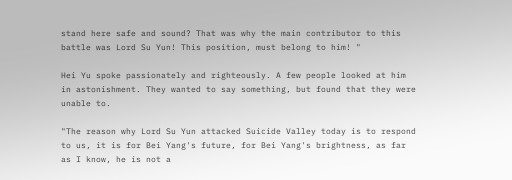stand here safe and sound? That was why the main contributor to this battle was Lord Su Yun! This position, must belong to him! "

Hei Yu spoke passionately and righteously. A few people looked at him in astonishment. They wanted to say something, but found that they were unable to.

"The reason why Lord Su Yun attacked Suicide Valley today is to respond to us, it is for Bei Yang's future, for Bei Yang's brightness, as far as I know, he is not a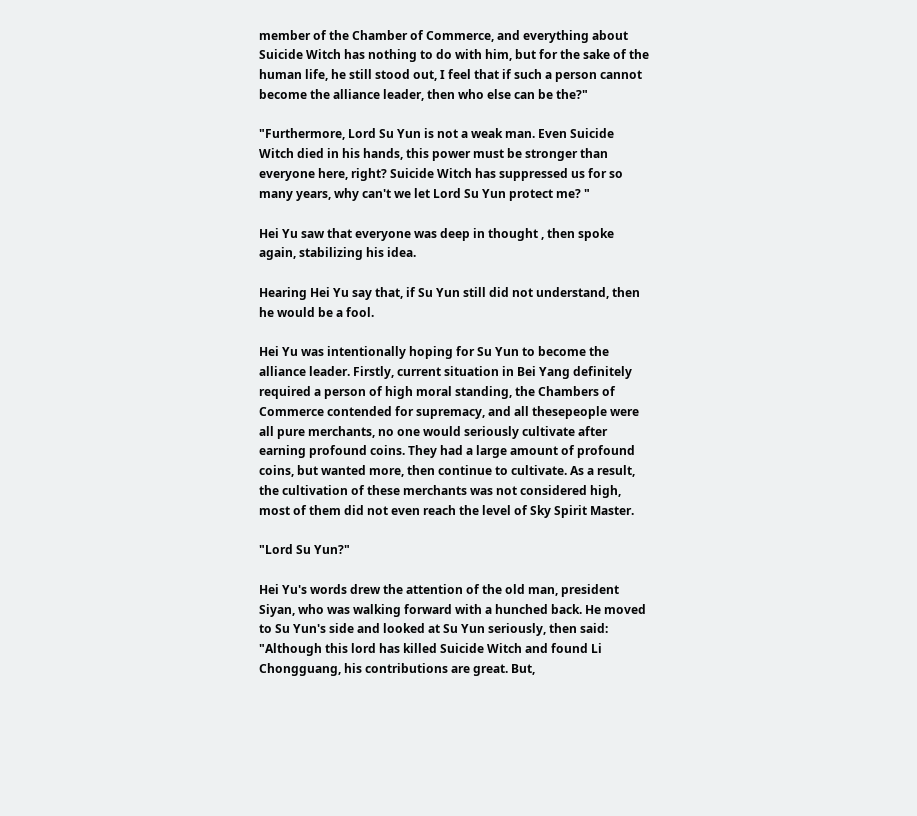member of the Chamber of Commerce, and everything about Suicide Witch has nothing to do with him, but for the sake of the human life, he still stood out, I feel that if such a person cannot become the alliance leader, then who else can be the?"

"Furthermore, Lord Su Yun is not a weak man. Even Suicide Witch died in his hands, this power must be stronger than everyone here, right? Suicide Witch has suppressed us for so many years, why can't we let Lord Su Yun protect me? "

Hei Yu saw that everyone was deep in thought , then spoke again, stabilizing his idea.

Hearing Hei Yu say that, if Su Yun still did not understand, then he would be a fool.

Hei Yu was intentionally hoping for Su Yun to become the alliance leader. Firstly, current situation in Bei Yang definitely required a person of high moral standing, the Chambers of Commerce contended for supremacy, and all thesepeople were all pure merchants, no one would seriously cultivate after earning profound coins. They had a large amount of profound coins, but wanted more, then continue to cultivate. As a result, the cultivation of these merchants was not considered high, most of them did not even reach the level of Sky Spirit Master.

"Lord Su Yun?"

Hei Yu's words drew the attention of the old man, president Siyan, who was walking forward with a hunched back. He moved to Su Yun's side and looked at Su Yun seriously, then said: "Although this lord has killed Suicide Witch and found Li Chongguang, his contributions are great. But,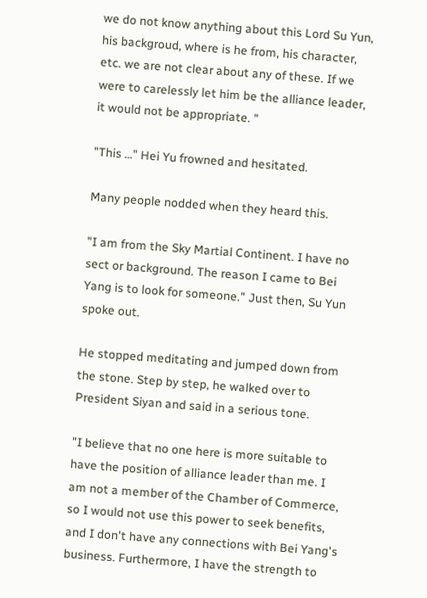we do not know anything about this Lord Su Yun, his backgroud, where is he from, his character, etc. we are not clear about any of these. If we were to carelessly let him be the alliance leader, it would not be appropriate. "

"This …" Hei Yu frowned and hesitated.

Many people nodded when they heard this.

"I am from the Sky Martial Continent. I have no sect or background. The reason I came to Bei Yang is to look for someone." Just then, Su Yun spoke out.

He stopped meditating and jumped down from the stone. Step by step, he walked over to President Siyan and said in a serious tone.

"I believe that no one here is more suitable to have the position of alliance leader than me. I am not a member of the Chamber of Commerce, so I would not use this power to seek benefits, and I don't have any connections with Bei Yang's business. Furthermore, I have the strength to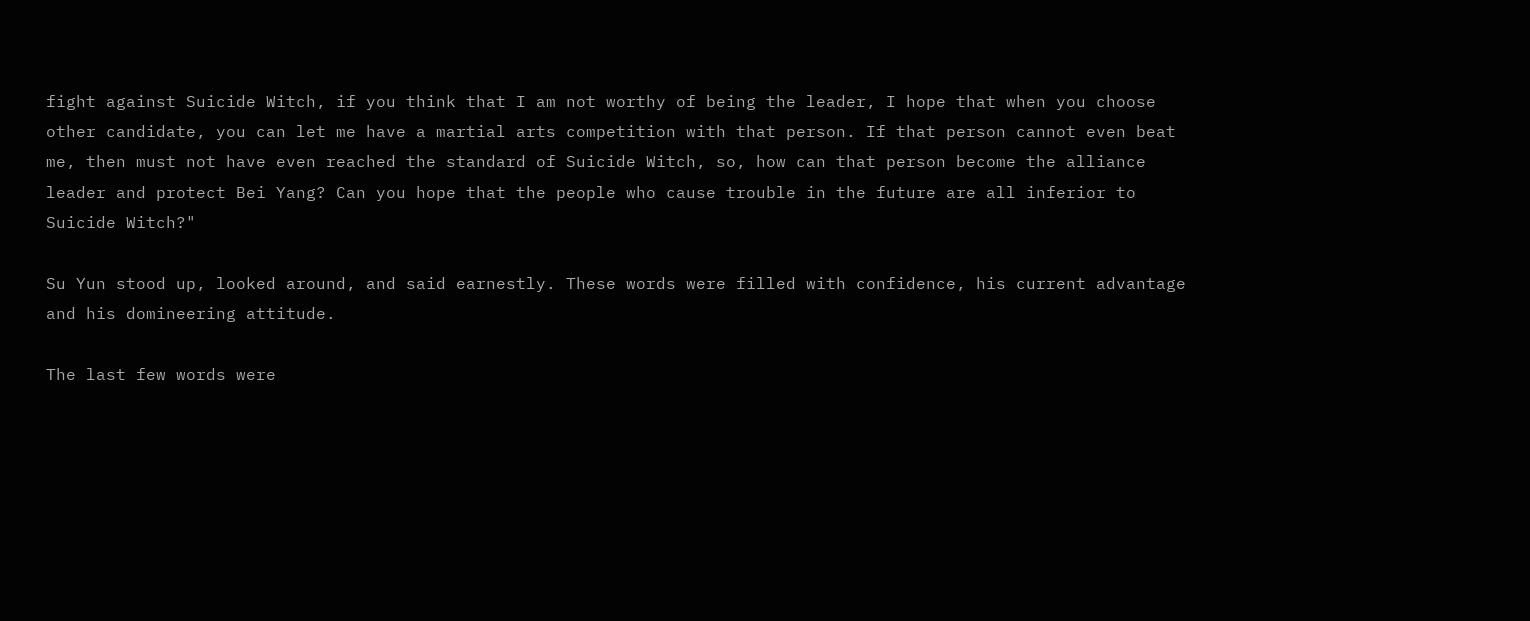fight against Suicide Witch, if you think that I am not worthy of being the leader, I hope that when you choose other candidate, you can let me have a martial arts competition with that person. If that person cannot even beat me, then must not have even reached the standard of Suicide Witch, so, how can that person become the alliance leader and protect Bei Yang? Can you hope that the people who cause trouble in the future are all inferior to Suicide Witch?"

Su Yun stood up, looked around, and said earnestly. These words were filled with confidence, his current advantage and his domineering attitude.

The last few words were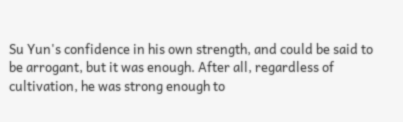Su Yun's confidence in his own strength, and could be said to be arrogant, but it was enough. After all, regardless of cultivation, he was strong enough to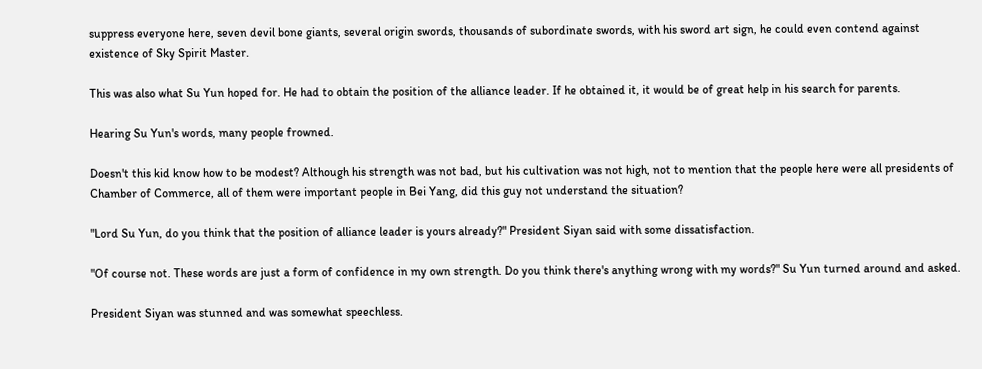suppress everyone here, seven devil bone giants, several origin swords, thousands of subordinate swords, with his sword art sign, he could even contend against existence of Sky Spirit Master.

This was also what Su Yun hoped for. He had to obtain the position of the alliance leader. If he obtained it, it would be of great help in his search for parents.

Hearing Su Yun's words, many people frowned.

Doesn't this kid know how to be modest? Although his strength was not bad, but his cultivation was not high, not to mention that the people here were all presidents of Chamber of Commerce, all of them were important people in Bei Yang, did this guy not understand the situation?

"Lord Su Yun, do you think that the position of alliance leader is yours already?" President Siyan said with some dissatisfaction.

"Of course not. These words are just a form of confidence in my own strength. Do you think there's anything wrong with my words?" Su Yun turned around and asked.

President Siyan was stunned and was somewhat speechless.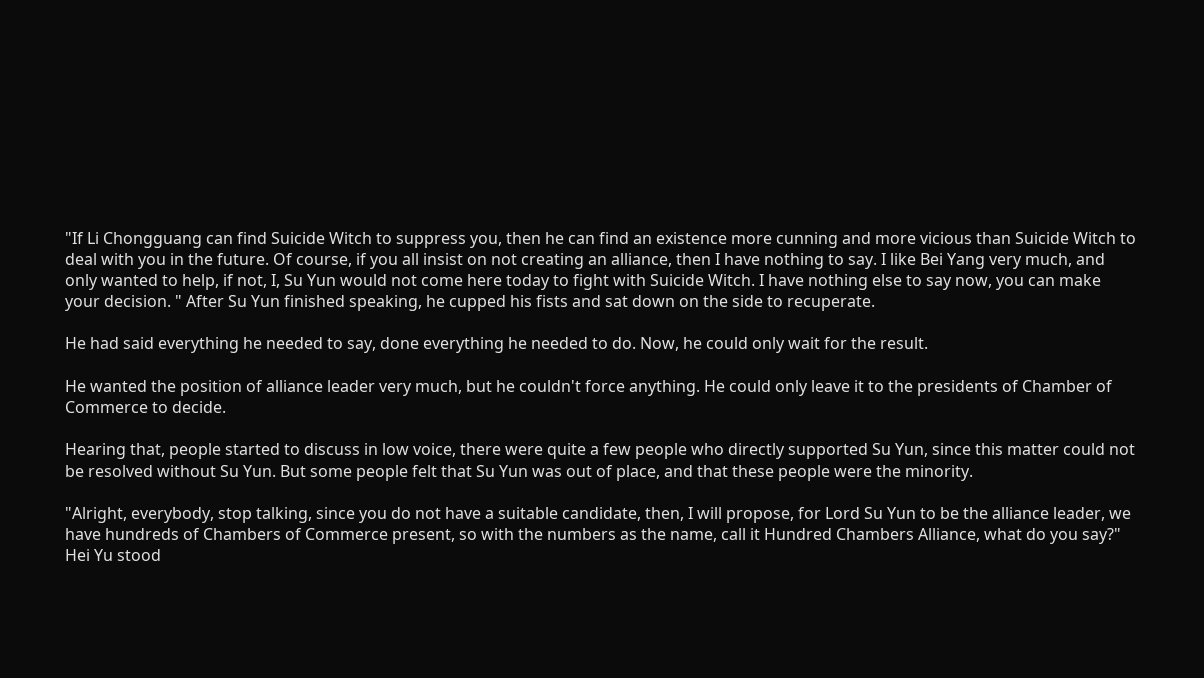"If Li Chongguang can find Suicide Witch to suppress you, then he can find an existence more cunning and more vicious than Suicide Witch to deal with you in the future. Of course, if you all insist on not creating an alliance, then I have nothing to say. I like Bei Yang very much, and only wanted to help, if not, I, Su Yun would not come here today to fight with Suicide Witch. I have nothing else to say now, you can make your decision. " After Su Yun finished speaking, he cupped his fists and sat down on the side to recuperate.

He had said everything he needed to say, done everything he needed to do. Now, he could only wait for the result.

He wanted the position of alliance leader very much, but he couldn't force anything. He could only leave it to the presidents of Chamber of Commerce to decide.

Hearing that, people started to discuss in low voice, there were quite a few people who directly supported Su Yun, since this matter could not be resolved without Su Yun. But some people felt that Su Yun was out of place, and that these people were the minority.

"Alright, everybody, stop talking, since you do not have a suitable candidate, then, I will propose, for Lord Su Yun to be the alliance leader, we have hundreds of Chambers of Commerce present, so with the numbers as the name, call it Hundred Chambers Alliance, what do you say?" Hei Yu stood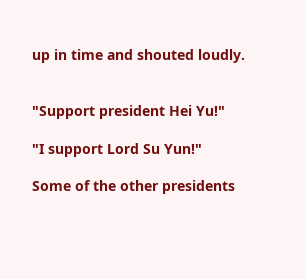up in time and shouted loudly.


"Support president Hei Yu!"

"I support Lord Su Yun!"

Some of the other presidents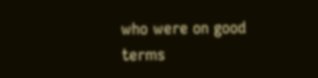who were on good terms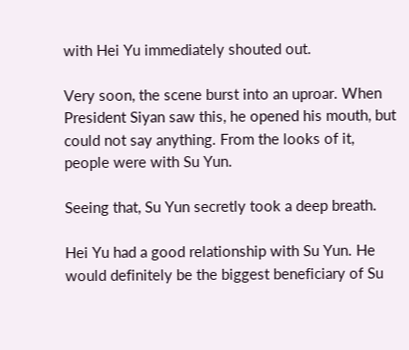with Hei Yu immediately shouted out.

Very soon, the scene burst into an uproar. When President Siyan saw this, he opened his mouth, but could not say anything. From the looks of it, people were with Su Yun.

Seeing that, Su Yun secretly took a deep breath.

Hei Yu had a good relationship with Su Yun. He would definitely be the biggest beneficiary of Su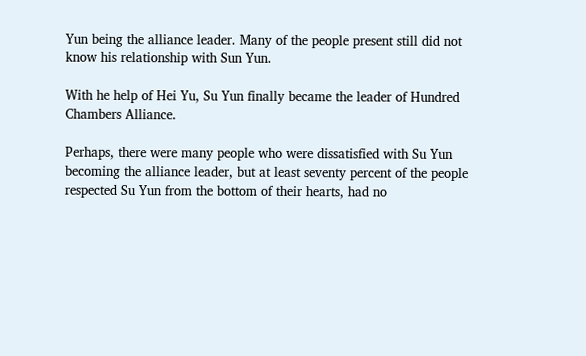Yun being the alliance leader. Many of the people present still did not know his relationship with Sun Yun.

With he help of Hei Yu, Su Yun finally became the leader of Hundred Chambers Alliance.

Perhaps, there were many people who were dissatisfied with Su Yun becoming the alliance leader, but at least seventy percent of the people respected Su Yun from the bottom of their hearts, had no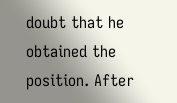doubt that he obtained the position. After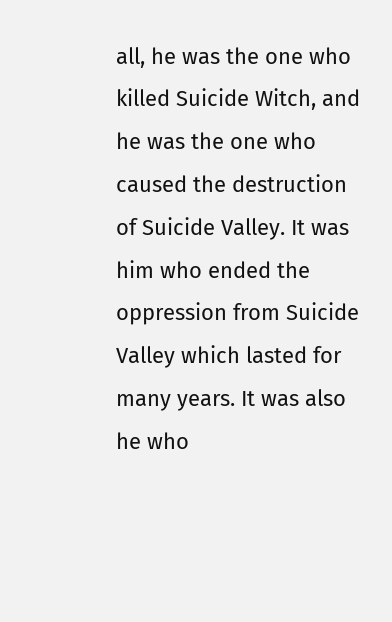all, he was the one who killed Suicide Witch, and he was the one who caused the destruction of Suicide Valley. It was him who ended the oppression from Suicide Valley which lasted for many years. It was also he who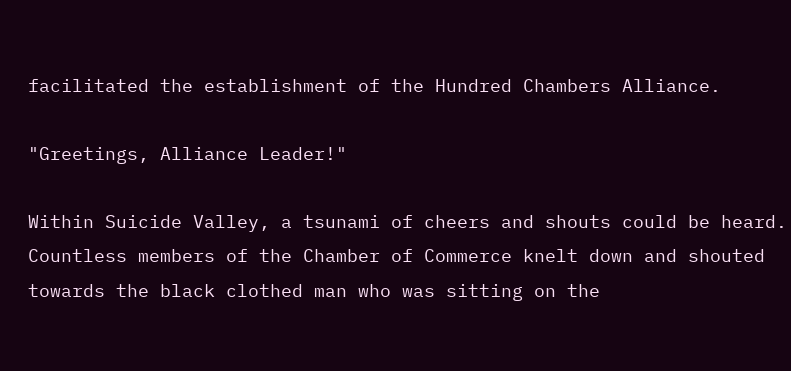facilitated the establishment of the Hundred Chambers Alliance.

"Greetings, Alliance Leader!"

Within Suicide Valley, a tsunami of cheers and shouts could be heard. Countless members of the Chamber of Commerce knelt down and shouted towards the black clothed man who was sitting on the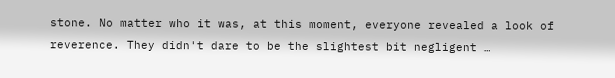stone. No matter who it was, at this moment, everyone revealed a look of reverence. They didn't dare to be the slightest bit negligent …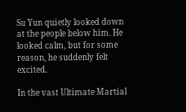Su Yun quietly looked down at the people below him. He looked calm, but for some reason, he suddenly felt excited.

In the vast Ultimate Martial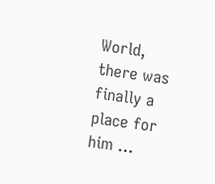World, there was finally a place for him …